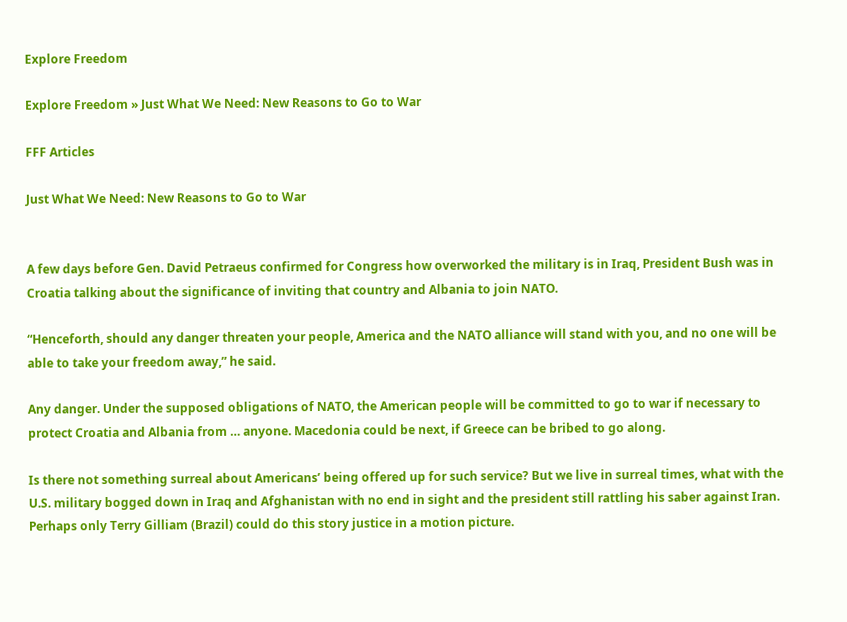Explore Freedom

Explore Freedom » Just What We Need: New Reasons to Go to War

FFF Articles

Just What We Need: New Reasons to Go to War


A few days before Gen. David Petraeus confirmed for Congress how overworked the military is in Iraq, President Bush was in Croatia talking about the significance of inviting that country and Albania to join NATO.

“Henceforth, should any danger threaten your people, America and the NATO alliance will stand with you, and no one will be able to take your freedom away,” he said.

Any danger. Under the supposed obligations of NATO, the American people will be committed to go to war if necessary to protect Croatia and Albania from … anyone. Macedonia could be next, if Greece can be bribed to go along.

Is there not something surreal about Americans’ being offered up for such service? But we live in surreal times, what with the U.S. military bogged down in Iraq and Afghanistan with no end in sight and the president still rattling his saber against Iran. Perhaps only Terry Gilliam (Brazil) could do this story justice in a motion picture.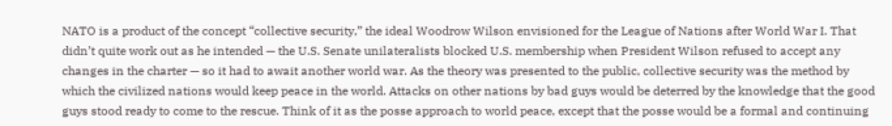NATO is a product of the concept “collective security,” the ideal Woodrow Wilson envisioned for the League of Nations after World War I. That didn’t quite work out as he intended — the U.S. Senate unilateralists blocked U.S. membership when President Wilson refused to accept any changes in the charter — so it had to await another world war. As the theory was presented to the public, collective security was the method by which the civilized nations would keep peace in the world. Attacks on other nations by bad guys would be deterred by the knowledge that the good guys stood ready to come to the rescue. Think of it as the posse approach to world peace, except that the posse would be a formal and continuing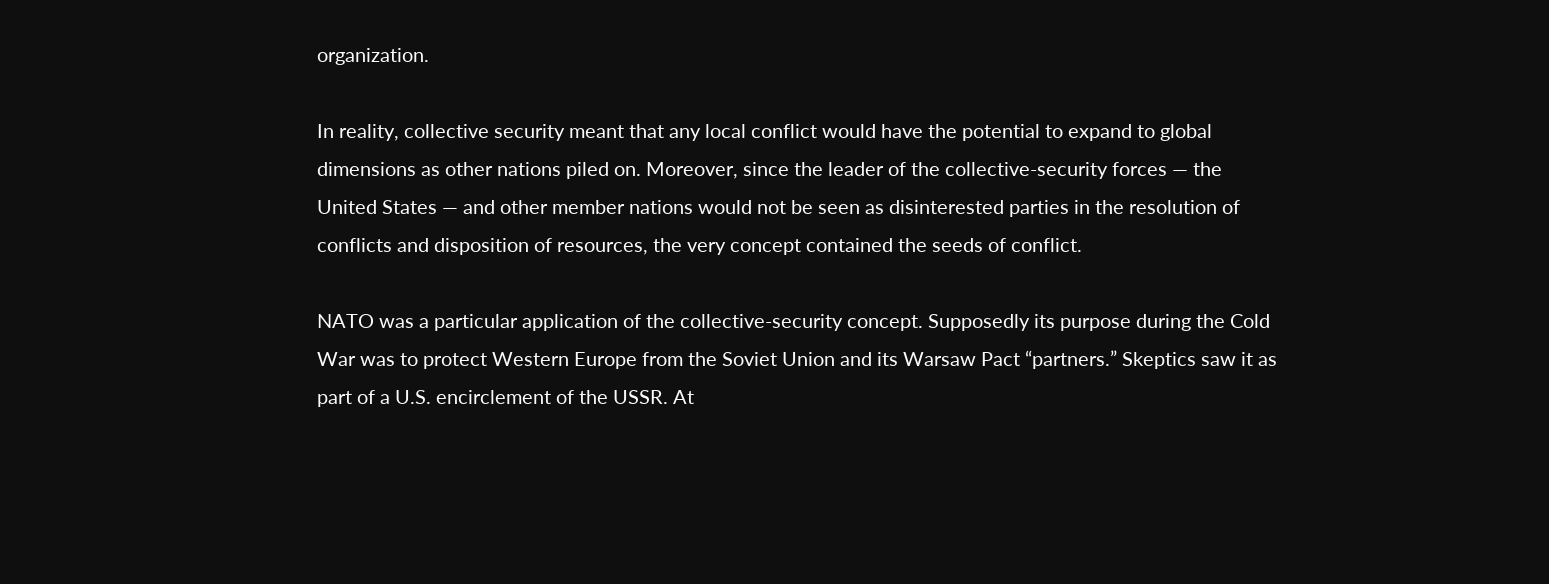organization.

In reality, collective security meant that any local conflict would have the potential to expand to global dimensions as other nations piled on. Moreover, since the leader of the collective-security forces — the United States — and other member nations would not be seen as disinterested parties in the resolution of conflicts and disposition of resources, the very concept contained the seeds of conflict.

NATO was a particular application of the collective-security concept. Supposedly its purpose during the Cold War was to protect Western Europe from the Soviet Union and its Warsaw Pact “partners.” Skeptics saw it as part of a U.S. encirclement of the USSR. At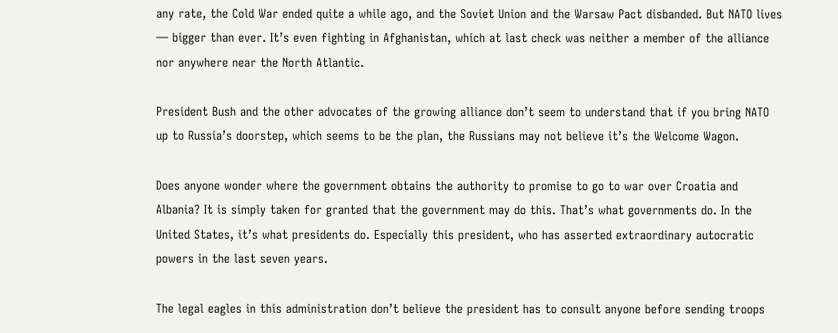any rate, the Cold War ended quite a while ago, and the Soviet Union and the Warsaw Pact disbanded. But NATO lives — bigger than ever. It’s even fighting in Afghanistan, which at last check was neither a member of the alliance nor anywhere near the North Atlantic.

President Bush and the other advocates of the growing alliance don’t seem to understand that if you bring NATO up to Russia’s doorstep, which seems to be the plan, the Russians may not believe it’s the Welcome Wagon.

Does anyone wonder where the government obtains the authority to promise to go to war over Croatia and Albania? It is simply taken for granted that the government may do this. That’s what governments do. In the United States, it’s what presidents do. Especially this president, who has asserted extraordinary autocratic powers in the last seven years.

The legal eagles in this administration don’t believe the president has to consult anyone before sending troops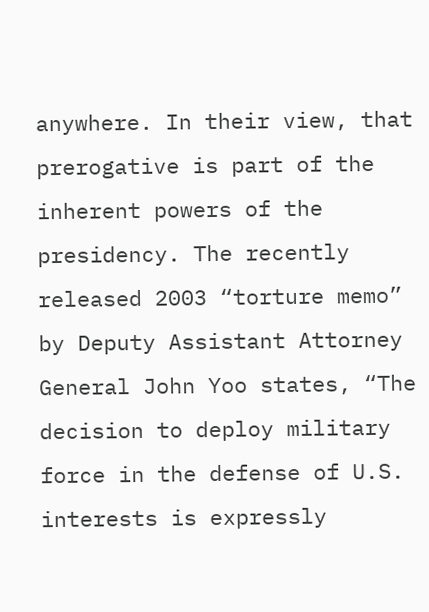anywhere. In their view, that prerogative is part of the inherent powers of the presidency. The recently released 2003 “torture memo” by Deputy Assistant Attorney General John Yoo states, “The decision to deploy military force in the defense of U.S. interests is expressly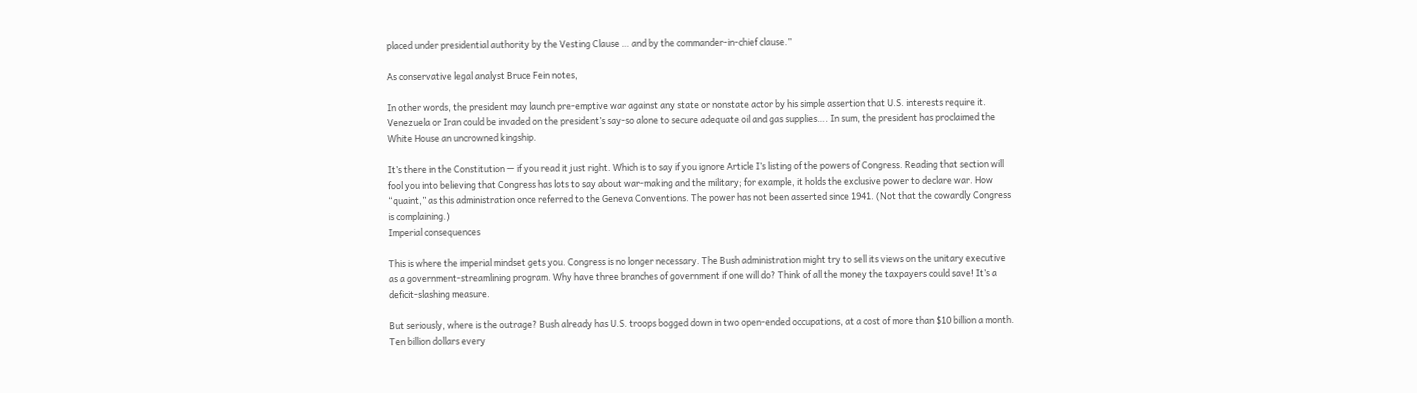placed under presidential authority by the Vesting Clause … and by the commander-in-chief clause.”

As conservative legal analyst Bruce Fein notes,

In other words, the president may launch pre-emptive war against any state or nonstate actor by his simple assertion that U.S. interests require it. Venezuela or Iran could be invaded on the president’s say-so alone to secure adequate oil and gas supplies…. In sum, the president has proclaimed the White House an uncrowned kingship.

It’s there in the Constitution — if you read it just right. Which is to say if you ignore Article I’s listing of the powers of Congress. Reading that section will fool you into believing that Congress has lots to say about war-making and the military; for example, it holds the exclusive power to declare war. How “quaint,” as this administration once referred to the Geneva Conventions. The power has not been asserted since 1941. (Not that the cowardly Congress is complaining.)
Imperial consequences

This is where the imperial mindset gets you. Congress is no longer necessary. The Bush administration might try to sell its views on the unitary executive as a government-streamlining program. Why have three branches of government if one will do? Think of all the money the taxpayers could save! It’s a deficit-slashing measure.

But seriously, where is the outrage? Bush already has U.S. troops bogged down in two open-ended occupations, at a cost of more than $10 billion a month. Ten billion dollars every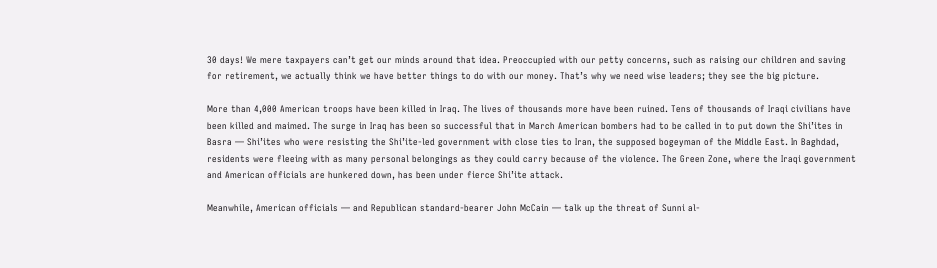30 days! We mere taxpayers can’t get our minds around that idea. Preoccupied with our petty concerns, such as raising our children and saving for retirement, we actually think we have better things to do with our money. That’s why we need wise leaders; they see the big picture.

More than 4,000 American troops have been killed in Iraq. The lives of thousands more have been ruined. Tens of thousands of Iraqi civilians have been killed and maimed. The surge in Iraq has been so successful that in March American bombers had to be called in to put down the Shi’ites in Basra — Shi’ites who were resisting the Shi’ite-led government with close ties to Iran, the supposed bogeyman of the Middle East. In Baghdad, residents were fleeing with as many personal belongings as they could carry because of the violence. The Green Zone, where the Iraqi government and American officials are hunkered down, has been under fierce Shi’ite attack.

Meanwhile, American officials — and Republican standard-bearer John McCain — talk up the threat of Sunni al-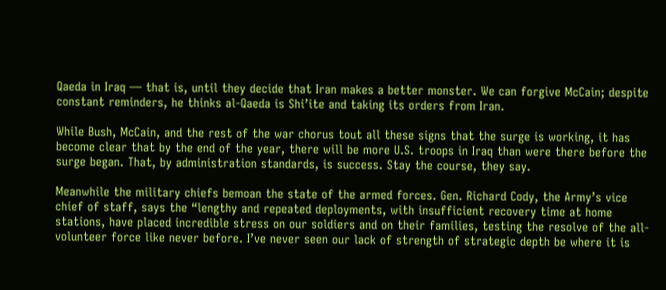Qaeda in Iraq — that is, until they decide that Iran makes a better monster. We can forgive McCain; despite constant reminders, he thinks al-Qaeda is Shi’ite and taking its orders from Iran.

While Bush, McCain, and the rest of the war chorus tout all these signs that the surge is working, it has become clear that by the end of the year, there will be more U.S. troops in Iraq than were there before the surge began. That, by administration standards, is success. Stay the course, they say.

Meanwhile the military chiefs bemoan the state of the armed forces. Gen. Richard Cody, the Army’s vice chief of staff, says the “lengthy and repeated deployments, with insufficient recovery time at home stations, have placed incredible stress on our soldiers and on their families, testing the resolve of the all-volunteer force like never before. I’ve never seen our lack of strength of strategic depth be where it is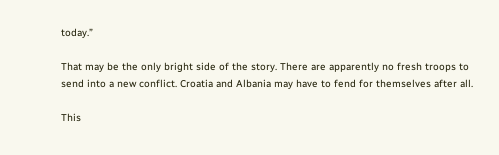today.”

That may be the only bright side of the story. There are apparently no fresh troops to send into a new conflict. Croatia and Albania may have to fend for themselves after all.

This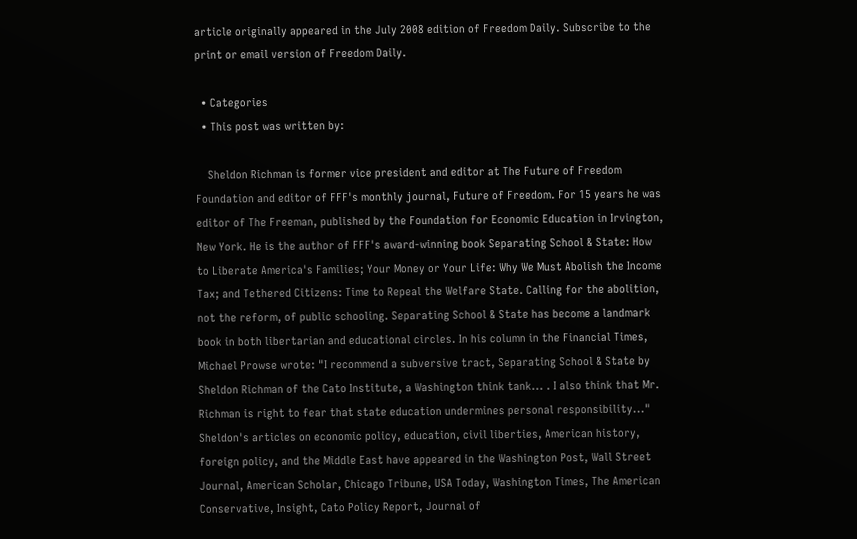article originally appeared in the July 2008 edition of Freedom Daily. Subscribe to the print or email version of Freedom Daily.

  • Categories
  • This post was written by:

    Sheldon Richman is former vice president and editor at The Future of Freedom Foundation and editor of FFF's monthly journal, Future of Freedom. For 15 years he was editor of The Freeman, published by the Foundation for Economic Education in Irvington, New York. He is the author of FFF's award-winning book Separating School & State: How to Liberate America's Families; Your Money or Your Life: Why We Must Abolish the Income Tax; and Tethered Citizens: Time to Repeal the Welfare State. Calling for the abolition, not the reform, of public schooling. Separating School & State has become a landmark book in both libertarian and educational circles. In his column in the Financial Times, Michael Prowse wrote: "I recommend a subversive tract, Separating School & State by Sheldon Richman of the Cato Institute, a Washington think tank... . I also think that Mr. Richman is right to fear that state education undermines personal responsibility..." Sheldon's articles on economic policy, education, civil liberties, American history, foreign policy, and the Middle East have appeared in the Washington Post, Wall Street Journal, American Scholar, Chicago Tribune, USA Today, Washington Times, The American Conservative, Insight, Cato Policy Report, Journal of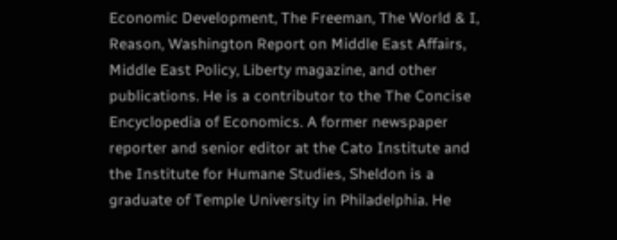Economic Development, The Freeman, The World & I, Reason, Washington Report on Middle East Affairs, Middle East Policy, Liberty magazine, and other publications. He is a contributor to the The Concise Encyclopedia of Economics. A former newspaper reporter and senior editor at the Cato Institute and the Institute for Humane Studies, Sheldon is a graduate of Temple University in Philadelphia. He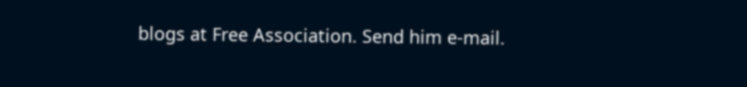blogs at Free Association. Send him e-mail.